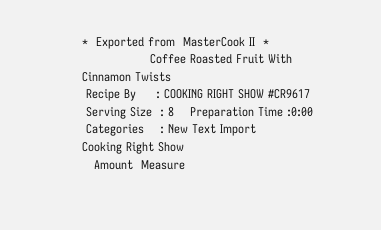*  Exported from  MasterCook II  *
                 Coffee Roasted Fruit With Cinnamon Twists
 Recipe By     : COOKING RIGHT SHOW #CR9617
 Serving Size  : 8    Preparation Time :0:00
 Categories    : New Text Import                  Cooking Right Show
   Amount  Measure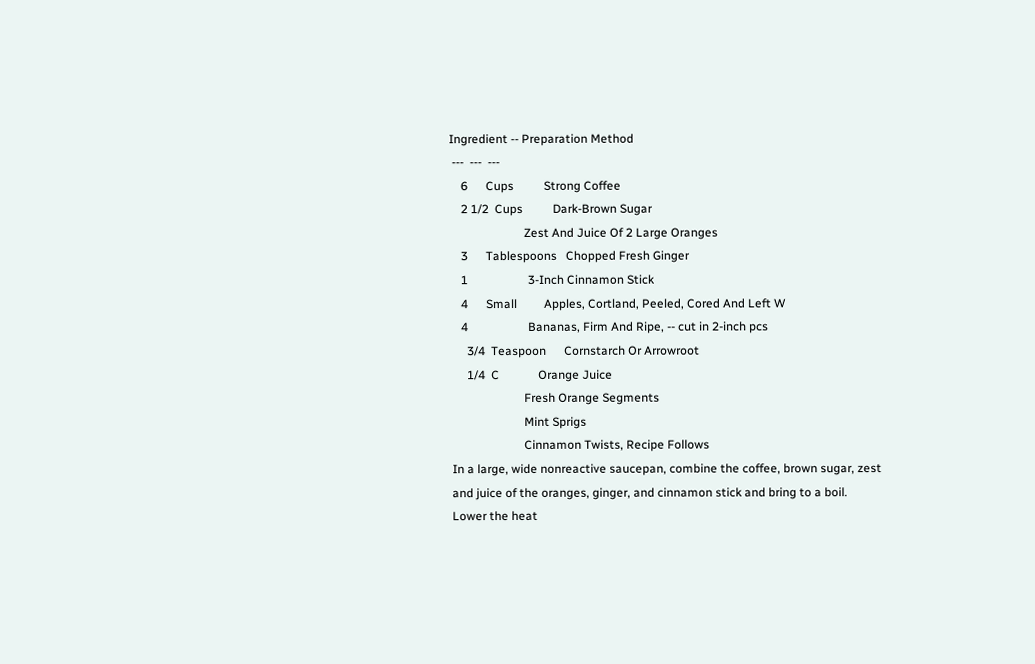Ingredient -- Preparation Method
 ---  ---  ---
    6      Cups          Strong Coffee
    2 1/2  Cups          Dark-Brown Sugar
                         Zest And Juice Of 2 Large Oranges
    3      Tablespoons   Chopped Fresh Ginger
    1                    3-Inch Cinnamon Stick
    4      Small         Apples, Cortland, Peeled, Cored And Left W
    4                    Bananas, Firm And Ripe, -- cut in 2-inch pcs
      3/4  Teaspoon      Cornstarch Or Arrowroot
      1/4  C             Orange Juice
                         Fresh Orange Segments
                         Mint Sprigs
                         Cinnamon Twists, Recipe Follows
 In a large, wide nonreactive saucepan, combine the coffee, brown sugar, zest
 and juice of the oranges, ginger, and cinnamon stick and bring to a boil.
 Lower the heat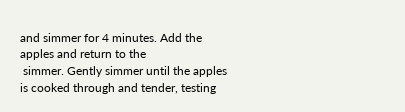and simmer for 4 minutes. Add the apples and return to the
 simmer. Gently simmer until the apples is cooked through and tender, testing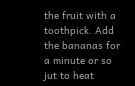the fruit with a toothpick. Add the bananas for a minute or so jut to heat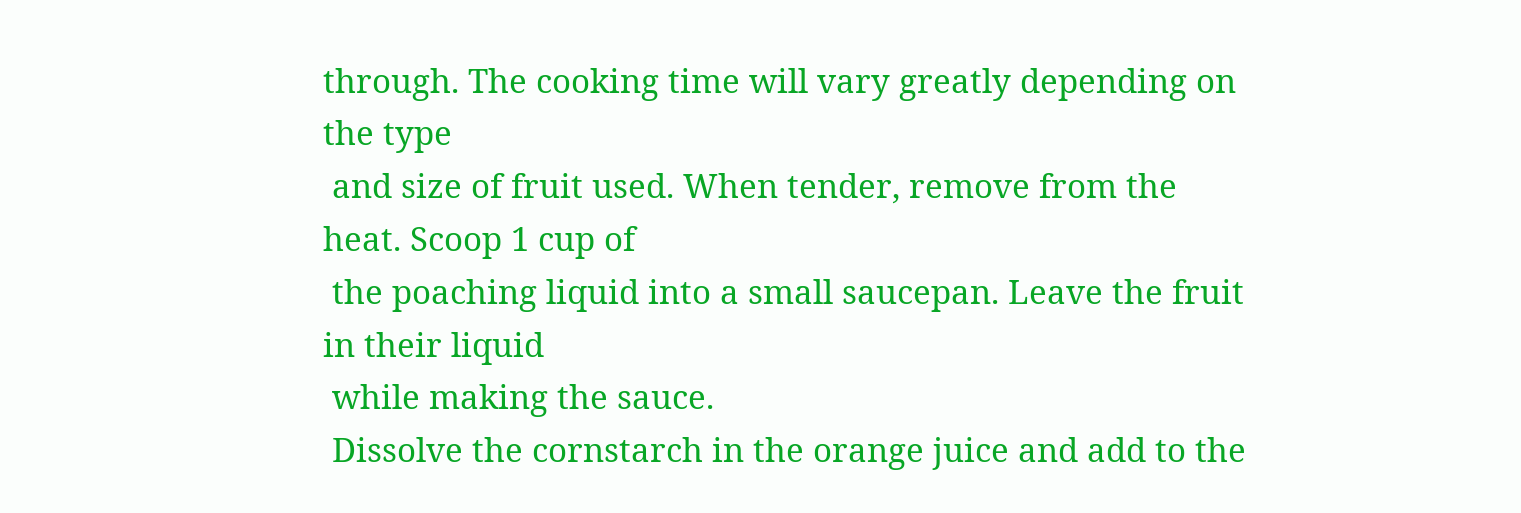through. The cooking time will vary greatly depending on the type
 and size of fruit used. When tender, remove from the heat. Scoop 1 cup of
 the poaching liquid into a small saucepan. Leave the fruit in their liquid
 while making the sauce.
 Dissolve the cornstarch in the orange juice and add to the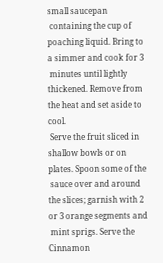small saucepan
 containing the cup of poaching liquid. Bring to a simmer and cook for 3
 minutes until lightly thickened. Remove from the heat and set aside to cool.
 Serve the fruit sliced in shallow bowls or on plates. Spoon some of the
 sauce over and around the slices; garnish with 2 or 3 orange segments and
 mint sprigs. Serve the Cinnamon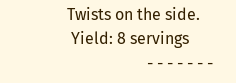Twists on the side.
 Yield: 8 servings
                    - - - - - - -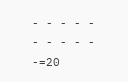- - - - - - - - - - -=20